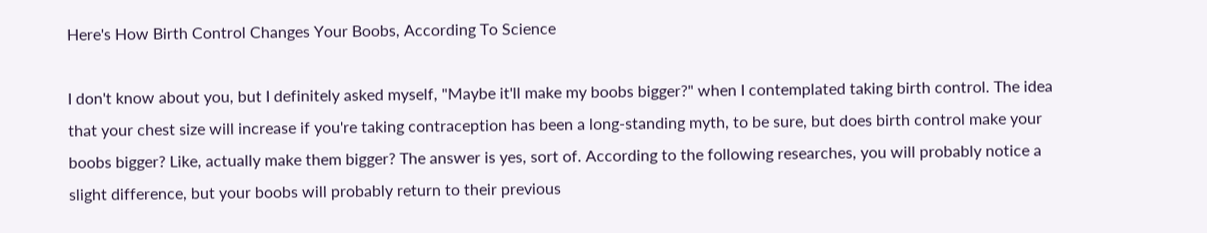Here's How Birth Control Changes Your Boobs, According To Science

I don't know about you, but I definitely asked myself, "Maybe it'll make my boobs bigger?" when I contemplated taking birth control. The idea that your chest size will increase if you're taking contraception has been a long-standing myth, to be sure, but does birth control make your boobs bigger? Like, actually make them bigger? The answer is yes, sort of. According to the following researches, you will probably notice a slight difference, but your boobs will probably return to their previous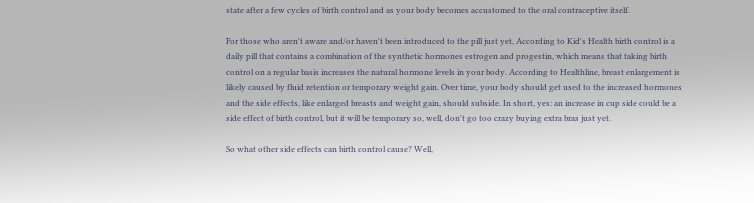state after a few cycles of birth control and as your body becomes accustomed to the oral contraceptive itself.

For those who aren't aware and/or haven't been introduced to the pill just yet, According to Kid's Health birth control is a daily pill that contains a combination of the synthetic hormones estrogen and progestin, which means that taking birth control on a regular basis increases the natural hormone levels in your body. According to Healthline, breast enlargement is likely caused by fluid retention or temporary weight gain. Over time, your body should get used to the increased hormones and the side effects, like enlarged breasts and weight gain, should subside. In short, yes: an increase in cup side could be a side effect of birth control, but it will be temporary so, well, don't go too crazy buying extra bras just yet.

So what other side effects can birth control cause? Well,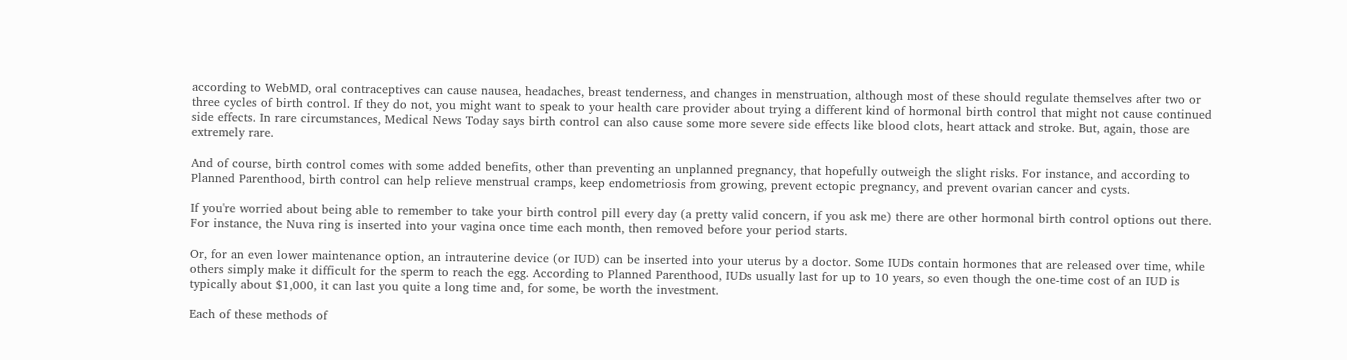according to WebMD, oral contraceptives can cause nausea, headaches, breast tenderness, and changes in menstruation, although most of these should regulate themselves after two or three cycles of birth control. If they do not, you might want to speak to your health care provider about trying a different kind of hormonal birth control that might not cause continued side effects. In rare circumstances, Medical News Today says birth control can also cause some more severe side effects like blood clots, heart attack and stroke. But, again, those are extremely rare.

And of course, birth control comes with some added benefits, other than preventing an unplanned pregnancy, that hopefully outweigh the slight risks. For instance, and according to Planned Parenthood, birth control can help relieve menstrual cramps, keep endometriosis from growing, prevent ectopic pregnancy, and prevent ovarian cancer and cysts.

If you're worried about being able to remember to take your birth control pill every day (a pretty valid concern, if you ask me) there are other hormonal birth control options out there. For instance, the Nuva ring is inserted into your vagina once time each month, then removed before your period starts.

Or, for an even lower maintenance option, an intrauterine device (or IUD) can be inserted into your uterus by a doctor. Some IUDs contain hormones that are released over time, while others simply make it difficult for the sperm to reach the egg. According to Planned Parenthood, IUDs usually last for up to 10 years, so even though the one-time cost of an IUD is typically about $1,000, it can last you quite a long time and, for some, be worth the investment.

Each of these methods of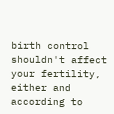birth control shouldn't affect your fertility, either and according to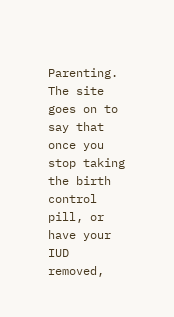Parenting. The site goes on to say that once you stop taking the birth control pill, or have your IUD removed,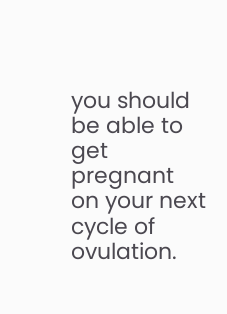you should be able to get pregnant on your next cycle of ovulation.